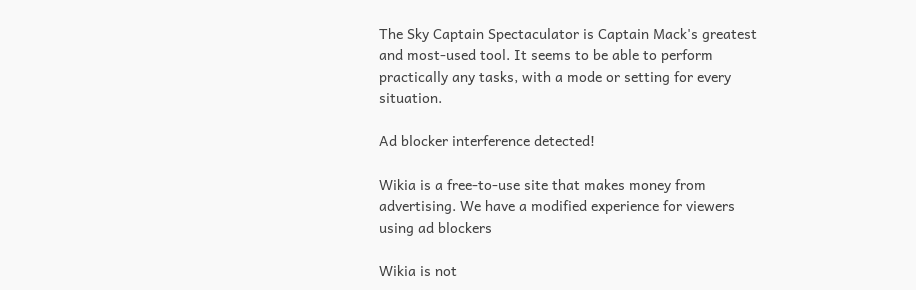The Sky Captain Spectaculator is Captain Mack's greatest and most-used tool. It seems to be able to perform practically any tasks, with a mode or setting for every situation.

Ad blocker interference detected!

Wikia is a free-to-use site that makes money from advertising. We have a modified experience for viewers using ad blockers

Wikia is not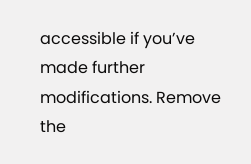accessible if you’ve made further modifications. Remove the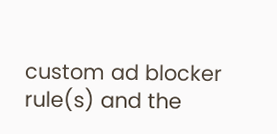custom ad blocker rule(s) and the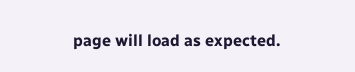page will load as expected.